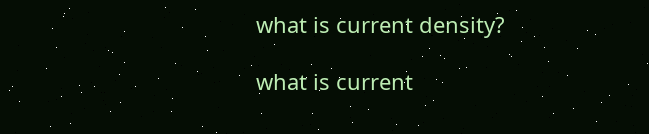what is current density?

what is current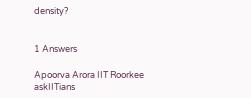density?


1 Answers

Apoorva Arora IIT Roorkee
askIITians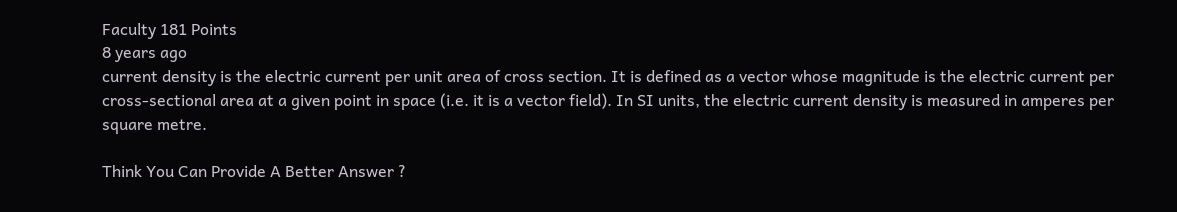Faculty 181 Points
8 years ago
current density is the electric current per unit area of cross section. It is defined as a vector whose magnitude is the electric current per cross-sectional area at a given point in space (i.e. it is a vector field). In SI units, the electric current density is measured in amperes per square metre.

Think You Can Provide A Better Answer ?